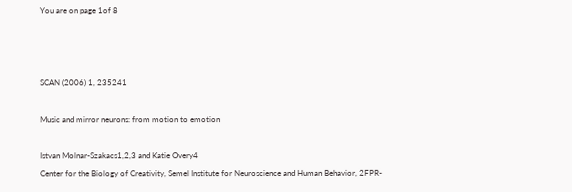You are on page 1of 8



SCAN (2006) 1, 235241

Music and mirror neurons: from motion to emotion

Istvan Molnar-Szakacs1,2,3 and Katie Overy4
Center for the Biology of Creativity, Semel Institute for Neuroscience and Human Behavior, 2FPR-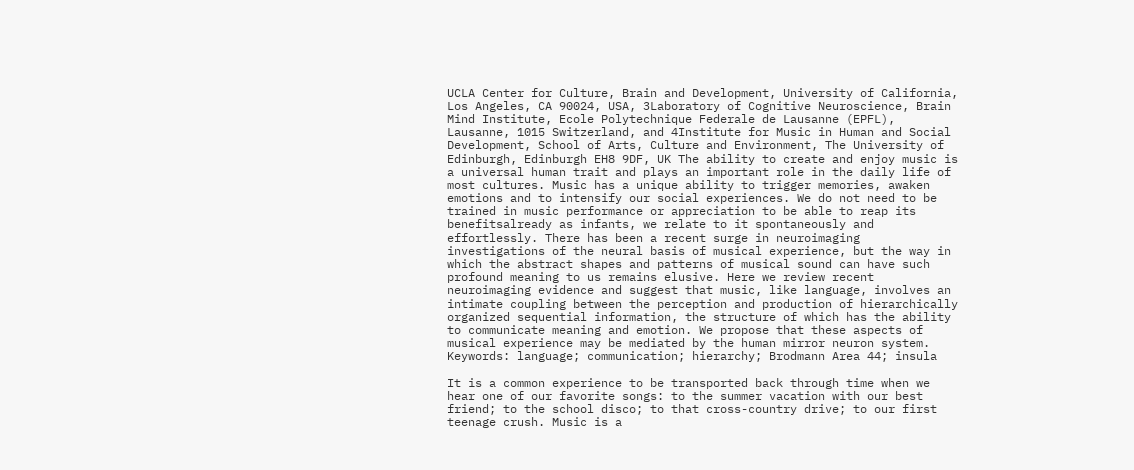UCLA Center for Culture, Brain and Development, University of California, Los Angeles, CA 90024, USA, 3Laboratory of Cognitive Neuroscience, Brain Mind Institute, Ecole Polytechnique Federale de Lausanne (EPFL), Lausanne, 1015 Switzerland, and 4Institute for Music in Human and Social Development, School of Arts, Culture and Environment, The University of Edinburgh, Edinburgh EH8 9DF, UK The ability to create and enjoy music is a universal human trait and plays an important role in the daily life of most cultures. Music has a unique ability to trigger memories, awaken emotions and to intensify our social experiences. We do not need to be trained in music performance or appreciation to be able to reap its benefitsalready as infants, we relate to it spontaneously and effortlessly. There has been a recent surge in neuroimaging investigations of the neural basis of musical experience, but the way in which the abstract shapes and patterns of musical sound can have such profound meaning to us remains elusive. Here we review recent neuroimaging evidence and suggest that music, like language, involves an intimate coupling between the perception and production of hierarchically organized sequential information, the structure of which has the ability to communicate meaning and emotion. We propose that these aspects of musical experience may be mediated by the human mirror neuron system. Keywords: language; communication; hierarchy; Brodmann Area 44; insula

It is a common experience to be transported back through time when we hear one of our favorite songs: to the summer vacation with our best friend; to the school disco; to that cross-country drive; to our first teenage crush. Music is a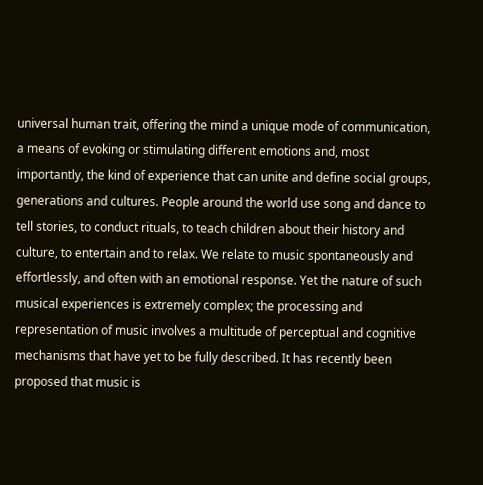universal human trait, offering the mind a unique mode of communication, a means of evoking or stimulating different emotions and, most importantly, the kind of experience that can unite and define social groups, generations and cultures. People around the world use song and dance to tell stories, to conduct rituals, to teach children about their history and culture, to entertain and to relax. We relate to music spontaneously and effortlessly, and often with an emotional response. Yet the nature of such musical experiences is extremely complex; the processing and representation of music involves a multitude of perceptual and cognitive mechanisms that have yet to be fully described. It has recently been proposed that music is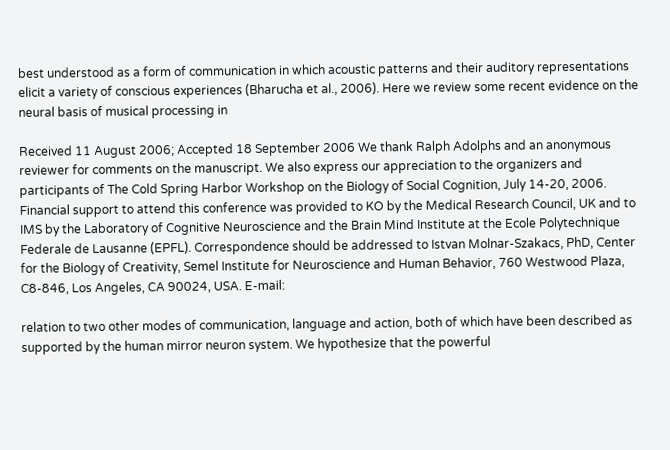best understood as a form of communication in which acoustic patterns and their auditory representations elicit a variety of conscious experiences (Bharucha et al., 2006). Here we review some recent evidence on the neural basis of musical processing in

Received 11 August 2006; Accepted 18 September 2006 We thank Ralph Adolphs and an anonymous reviewer for comments on the manuscript. We also express our appreciation to the organizers and participants of The Cold Spring Harbor Workshop on the Biology of Social Cognition, July 14-20, 2006. Financial support to attend this conference was provided to KO by the Medical Research Council, UK and to IMS by the Laboratory of Cognitive Neuroscience and the Brain Mind Institute at the Ecole Polytechnique Federale de Lausanne (EPFL). Correspondence should be addressed to Istvan Molnar-Szakacs, PhD, Center for the Biology of Creativity, Semel Institute for Neuroscience and Human Behavior, 760 Westwood Plaza, C8-846, Los Angeles, CA 90024, USA. E-mail:

relation to two other modes of communication, language and action, both of which have been described as supported by the human mirror neuron system. We hypothesize that the powerful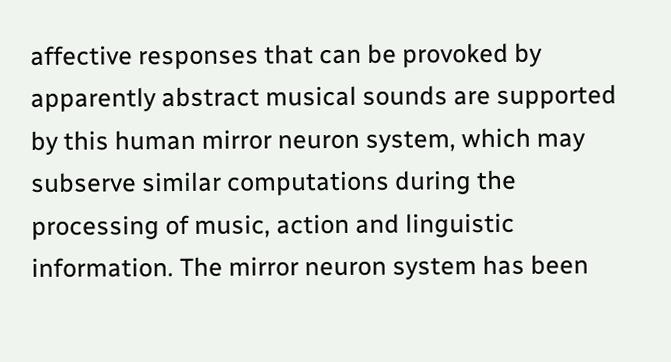affective responses that can be provoked by apparently abstract musical sounds are supported by this human mirror neuron system, which may subserve similar computations during the processing of music, action and linguistic information. The mirror neuron system has been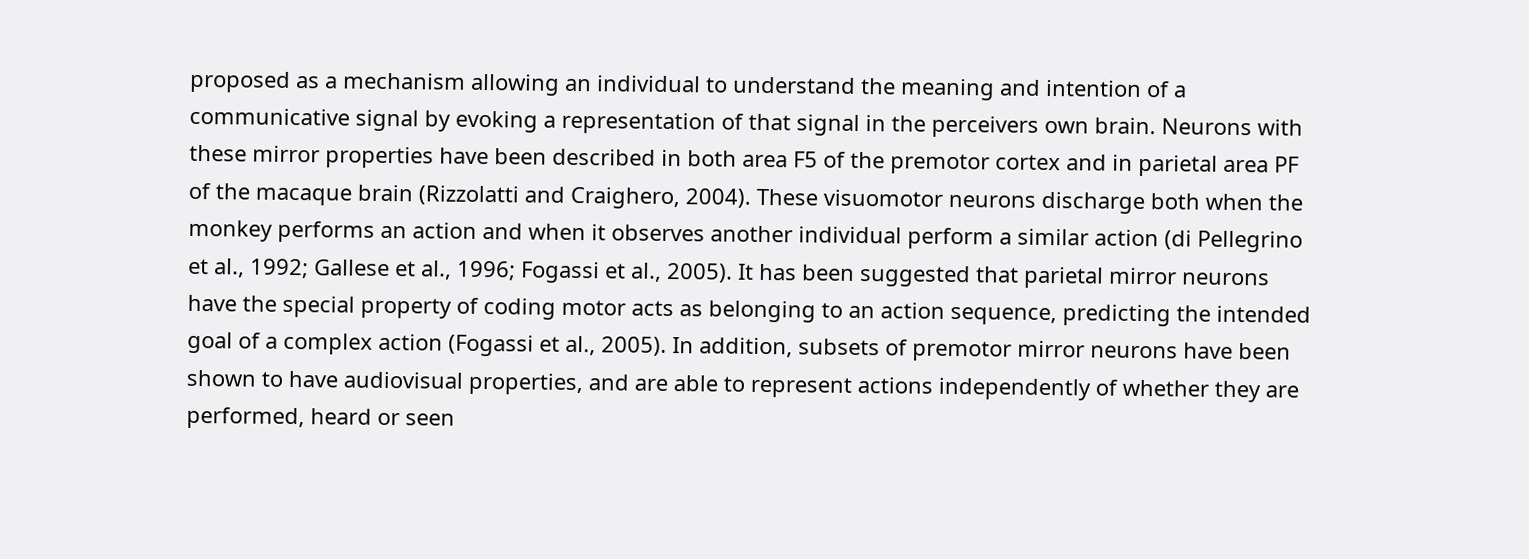proposed as a mechanism allowing an individual to understand the meaning and intention of a communicative signal by evoking a representation of that signal in the perceivers own brain. Neurons with these mirror properties have been described in both area F5 of the premotor cortex and in parietal area PF of the macaque brain (Rizzolatti and Craighero, 2004). These visuomotor neurons discharge both when the monkey performs an action and when it observes another individual perform a similar action (di Pellegrino et al., 1992; Gallese et al., 1996; Fogassi et al., 2005). It has been suggested that parietal mirror neurons have the special property of coding motor acts as belonging to an action sequence, predicting the intended goal of a complex action (Fogassi et al., 2005). In addition, subsets of premotor mirror neurons have been shown to have audiovisual properties, and are able to represent actions independently of whether they are performed, heard or seen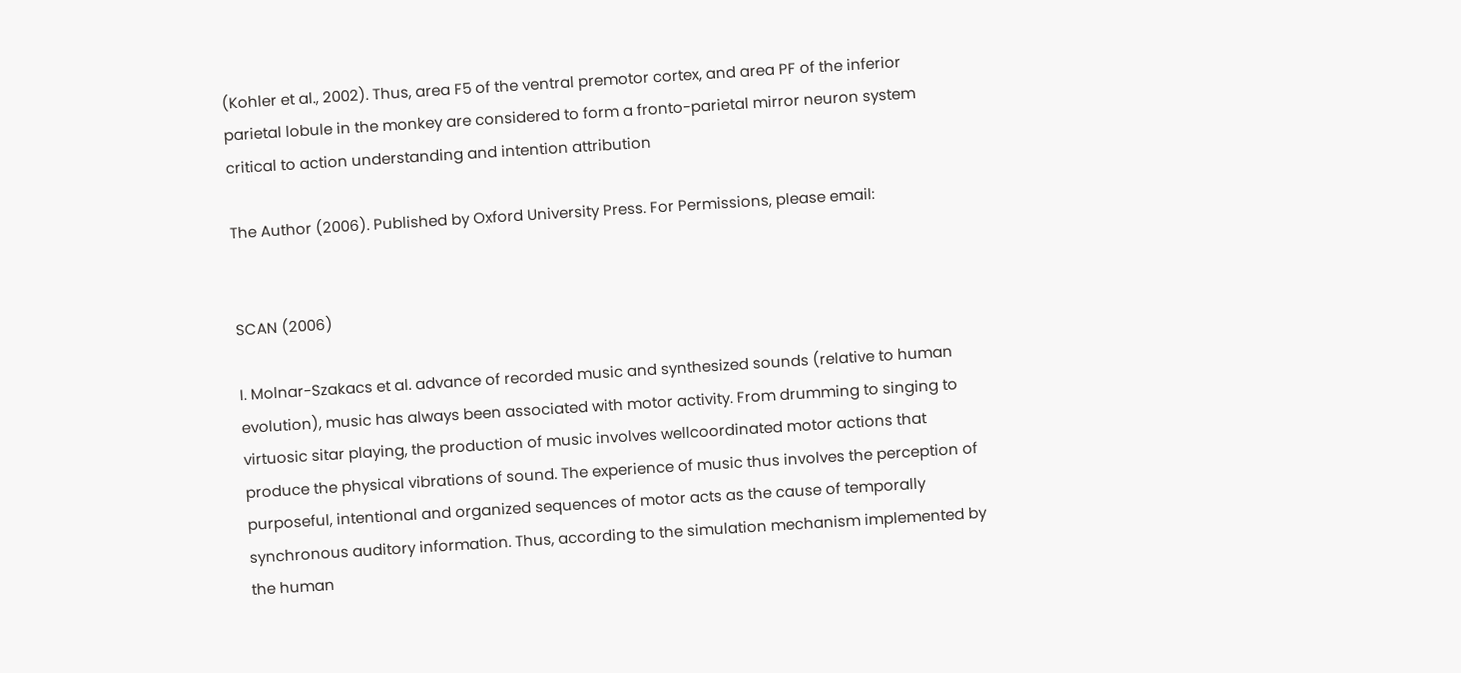(Kohler et al., 2002). Thus, area F5 of the ventral premotor cortex, and area PF of the inferior parietal lobule in the monkey are considered to form a fronto-parietal mirror neuron system critical to action understanding and intention attribution

The Author (2006). Published by Oxford University Press. For Permissions, please email:


SCAN (2006)

I. Molnar-Szakacs et al. advance of recorded music and synthesized sounds (relative to human evolution), music has always been associated with motor activity. From drumming to singing to virtuosic sitar playing, the production of music involves wellcoordinated motor actions that produce the physical vibrations of sound. The experience of music thus involves the perception of purposeful, intentional and organized sequences of motor acts as the cause of temporally synchronous auditory information. Thus, according to the simulation mechanism implemented by the human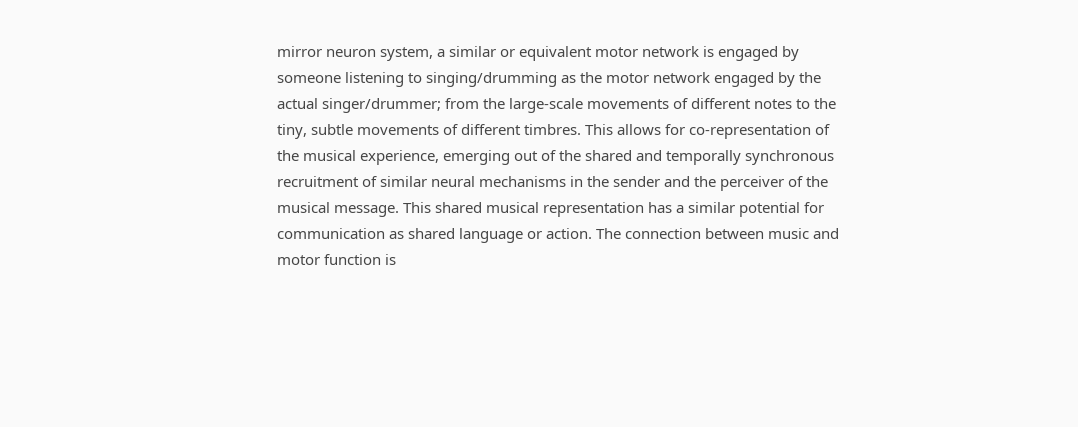mirror neuron system, a similar or equivalent motor network is engaged by someone listening to singing/drumming as the motor network engaged by the actual singer/drummer; from the large-scale movements of different notes to the tiny, subtle movements of different timbres. This allows for co-representation of the musical experience, emerging out of the shared and temporally synchronous recruitment of similar neural mechanisms in the sender and the perceiver of the musical message. This shared musical representation has a similar potential for communication as shared language or action. The connection between music and motor function is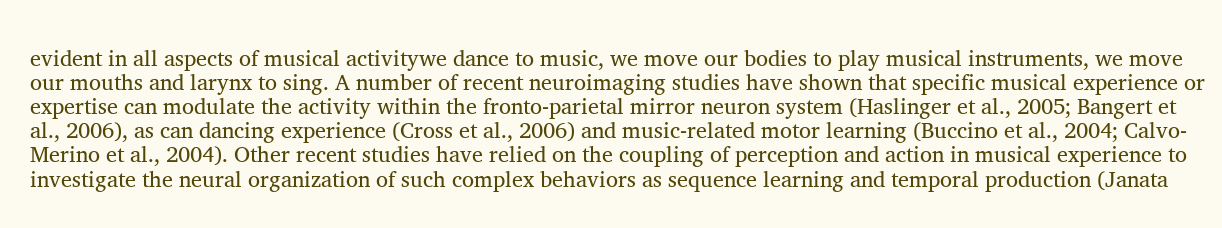evident in all aspects of musical activitywe dance to music, we move our bodies to play musical instruments, we move our mouths and larynx to sing. A number of recent neuroimaging studies have shown that specific musical experience or expertise can modulate the activity within the fronto-parietal mirror neuron system (Haslinger et al., 2005; Bangert et al., 2006), as can dancing experience (Cross et al., 2006) and music-related motor learning (Buccino et al., 2004; Calvo-Merino et al., 2004). Other recent studies have relied on the coupling of perception and action in musical experience to investigate the neural organization of such complex behaviors as sequence learning and temporal production (Janata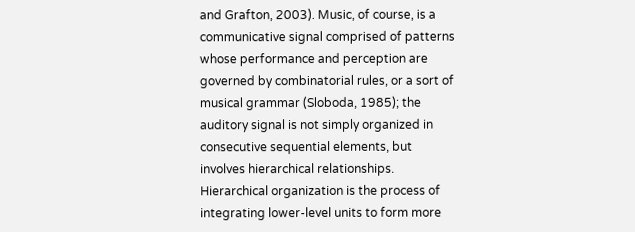and Grafton, 2003). Music, of course, is a communicative signal comprised of patterns whose performance and perception are governed by combinatorial rules, or a sort of musical grammar (Sloboda, 1985); the auditory signal is not simply organized in consecutive sequential elements, but involves hierarchical relationships. Hierarchical organization is the process of integrating lower-level units to form more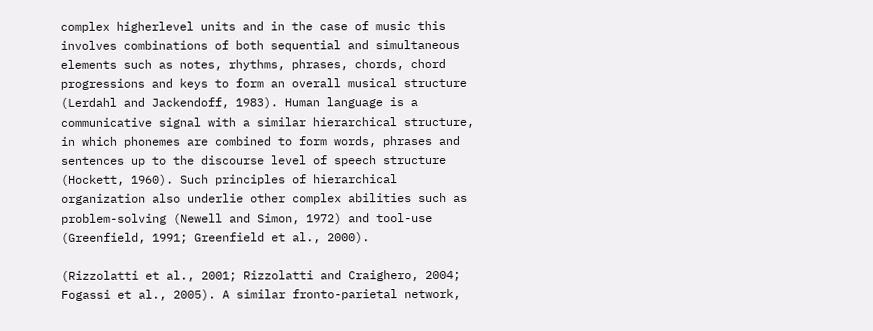complex higherlevel units and in the case of music this involves combinations of both sequential and simultaneous elements such as notes, rhythms, phrases, chords, chord progressions and keys to form an overall musical structure (Lerdahl and Jackendoff, 1983). Human language is a communicative signal with a similar hierarchical structure, in which phonemes are combined to form words, phrases and sentences up to the discourse level of speech structure (Hockett, 1960). Such principles of hierarchical organization also underlie other complex abilities such as problem-solving (Newell and Simon, 1972) and tool-use (Greenfield, 1991; Greenfield et al., 2000).

(Rizzolatti et al., 2001; Rizzolatti and Craighero, 2004; Fogassi et al., 2005). A similar fronto-parietal network,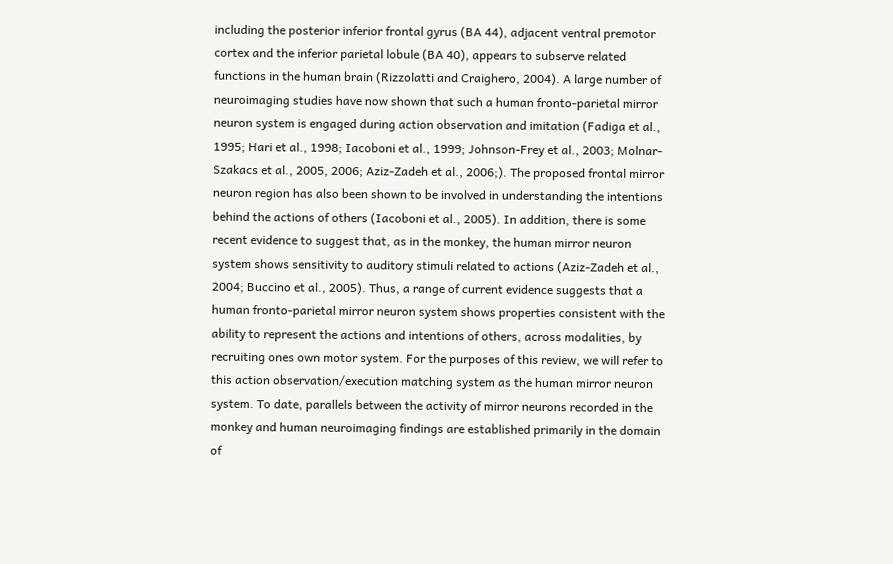including the posterior inferior frontal gyrus (BA 44), adjacent ventral premotor cortex and the inferior parietal lobule (BA 40), appears to subserve related functions in the human brain (Rizzolatti and Craighero, 2004). A large number of neuroimaging studies have now shown that such a human fronto-parietal mirror neuron system is engaged during action observation and imitation (Fadiga et al., 1995; Hari et al., 1998; Iacoboni et al., 1999; Johnson-Frey et al., 2003; Molnar-Szakacs et al., 2005, 2006; Aziz-Zadeh et al., 2006;). The proposed frontal mirror neuron region has also been shown to be involved in understanding the intentions behind the actions of others (Iacoboni et al., 2005). In addition, there is some recent evidence to suggest that, as in the monkey, the human mirror neuron system shows sensitivity to auditory stimuli related to actions (Aziz-Zadeh et al., 2004; Buccino et al., 2005). Thus, a range of current evidence suggests that a human fronto-parietal mirror neuron system shows properties consistent with the ability to represent the actions and intentions of others, across modalities, by recruiting ones own motor system. For the purposes of this review, we will refer to this action observation/execution matching system as the human mirror neuron system. To date, parallels between the activity of mirror neurons recorded in the monkey and human neuroimaging findings are established primarily in the domain of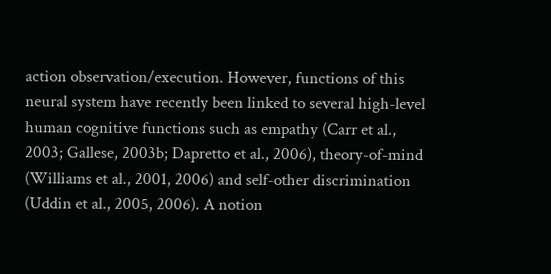action observation/execution. However, functions of this neural system have recently been linked to several high-level human cognitive functions such as empathy (Carr et al., 2003; Gallese, 2003b; Dapretto et al., 2006), theory-of-mind (Williams et al., 2001, 2006) and self-other discrimination (Uddin et al., 2005, 2006). A notion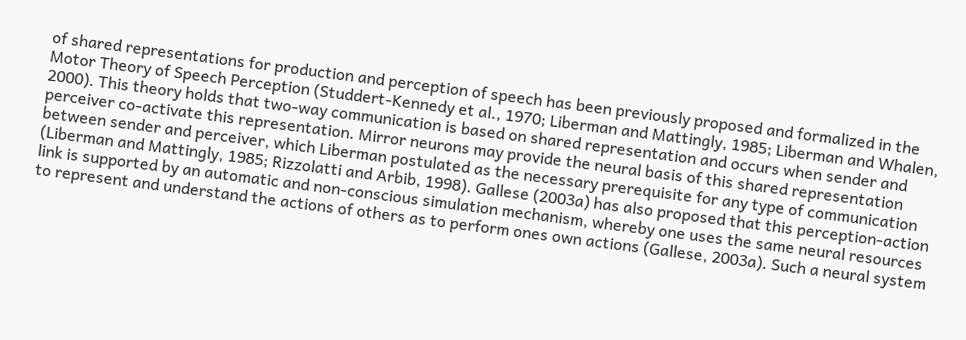of shared representations for production and perception of speech has been previously proposed and formalized in the Motor Theory of Speech Perception (Studdert-Kennedy et al., 1970; Liberman and Mattingly, 1985; Liberman and Whalen, 2000). This theory holds that two-way communication is based on shared representation and occurs when sender and perceiver co-activate this representation. Mirror neurons may provide the neural basis of this shared representation between sender and perceiver, which Liberman postulated as the necessary prerequisite for any type of communication (Liberman and Mattingly, 1985; Rizzolatti and Arbib, 1998). Gallese (2003a) has also proposed that this perception-action link is supported by an automatic and non-conscious simulation mechanism, whereby one uses the same neural resources to represent and understand the actions of others as to perform ones own actions (Gallese, 2003a). Such a neural system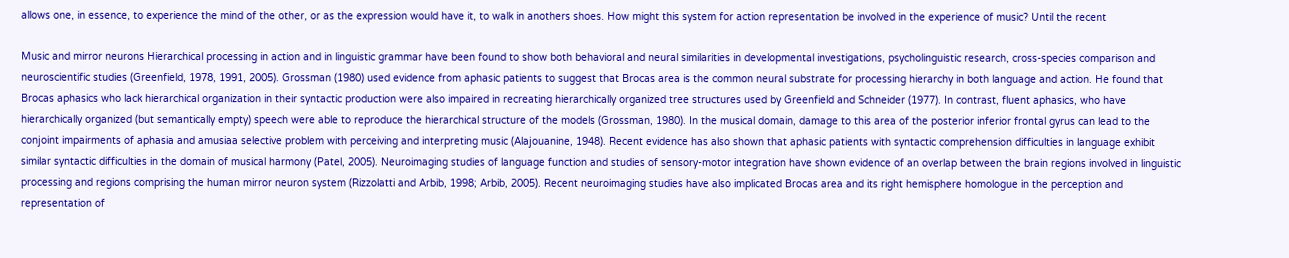allows one, in essence, to experience the mind of the other, or as the expression would have it, to walk in anothers shoes. How might this system for action representation be involved in the experience of music? Until the recent

Music and mirror neurons Hierarchical processing in action and in linguistic grammar have been found to show both behavioral and neural similarities in developmental investigations, psycholinguistic research, cross-species comparison and neuroscientific studies (Greenfield, 1978, 1991, 2005). Grossman (1980) used evidence from aphasic patients to suggest that Brocas area is the common neural substrate for processing hierarchy in both language and action. He found that Brocas aphasics who lack hierarchical organization in their syntactic production were also impaired in recreating hierarchically organized tree structures used by Greenfield and Schneider (1977). In contrast, fluent aphasics, who have hierarchically organized (but semantically empty) speech were able to reproduce the hierarchical structure of the models (Grossman, 1980). In the musical domain, damage to this area of the posterior inferior frontal gyrus can lead to the conjoint impairments of aphasia and amusiaa selective problem with perceiving and interpreting music (Alajouanine, 1948). Recent evidence has also shown that aphasic patients with syntactic comprehension difficulties in language exhibit similar syntactic difficulties in the domain of musical harmony (Patel, 2005). Neuroimaging studies of language function and studies of sensory-motor integration have shown evidence of an overlap between the brain regions involved in linguistic processing and regions comprising the human mirror neuron system (Rizzolatti and Arbib, 1998; Arbib, 2005). Recent neuroimaging studies have also implicated Brocas area and its right hemisphere homologue in the perception and representation of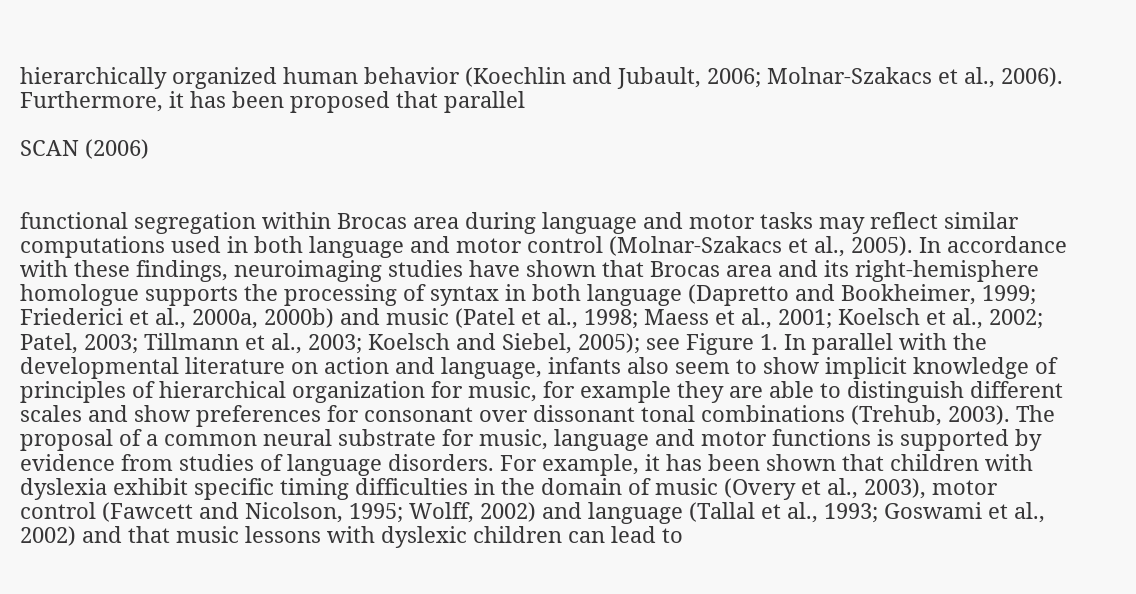hierarchically organized human behavior (Koechlin and Jubault, 2006; Molnar-Szakacs et al., 2006). Furthermore, it has been proposed that parallel

SCAN (2006)


functional segregation within Brocas area during language and motor tasks may reflect similar computations used in both language and motor control (Molnar-Szakacs et al., 2005). In accordance with these findings, neuroimaging studies have shown that Brocas area and its right-hemisphere homologue supports the processing of syntax in both language (Dapretto and Bookheimer, 1999; Friederici et al., 2000a, 2000b) and music (Patel et al., 1998; Maess et al., 2001; Koelsch et al., 2002; Patel, 2003; Tillmann et al., 2003; Koelsch and Siebel, 2005); see Figure 1. In parallel with the developmental literature on action and language, infants also seem to show implicit knowledge of principles of hierarchical organization for music, for example they are able to distinguish different scales and show preferences for consonant over dissonant tonal combinations (Trehub, 2003). The proposal of a common neural substrate for music, language and motor functions is supported by evidence from studies of language disorders. For example, it has been shown that children with dyslexia exhibit specific timing difficulties in the domain of music (Overy et al., 2003), motor control (Fawcett and Nicolson, 1995; Wolff, 2002) and language (Tallal et al., 1993; Goswami et al., 2002) and that music lessons with dyslexic children can lead to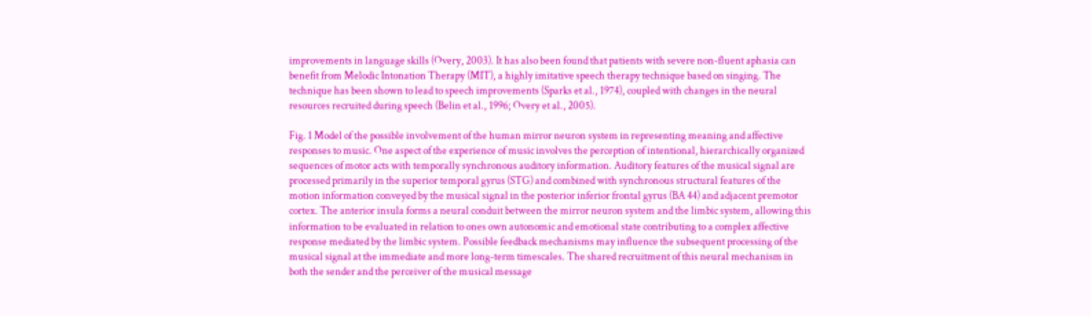improvements in language skills (Overy, 2003). It has also been found that patients with severe non-fluent aphasia can benefit from Melodic Intonation Therapy (MIT), a highly imitative speech therapy technique based on singing. The technique has been shown to lead to speech improvements (Sparks et al., 1974), coupled with changes in the neural resources recruited during speech (Belin et al., 1996; Overy et al., 2005).

Fig. 1 Model of the possible involvement of the human mirror neuron system in representing meaning and affective responses to music. One aspect of the experience of music involves the perception of intentional, hierarchically organized sequences of motor acts with temporally synchronous auditory information. Auditory features of the musical signal are processed primarily in the superior temporal gyrus (STG) and combined with synchronous structural features of the motion information conveyed by the musical signal in the posterior inferior frontal gyrus (BA 44) and adjacent premotor cortex. The anterior insula forms a neural conduit between the mirror neuron system and the limbic system, allowing this information to be evaluated in relation to ones own autonomic and emotional state contributing to a complex affective response mediated by the limbic system. Possible feedback mechanisms may influence the subsequent processing of the musical signal at the immediate and more long-term timescales. The shared recruitment of this neural mechanism in both the sender and the perceiver of the musical message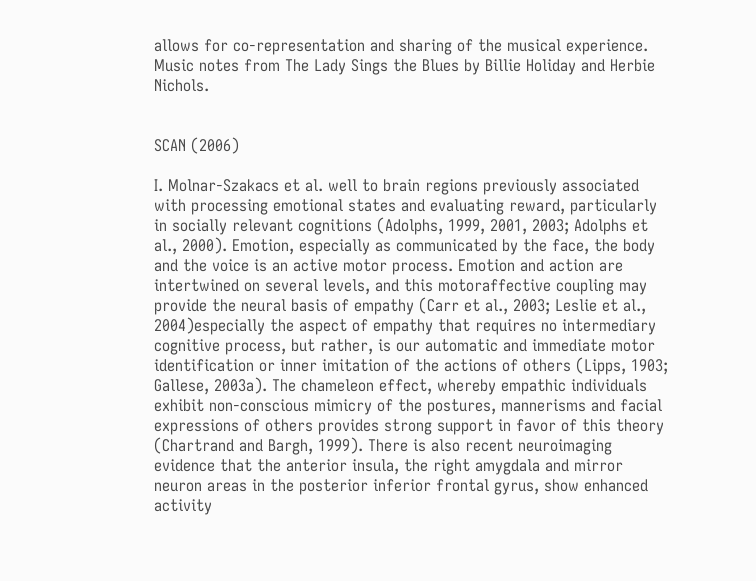allows for co-representation and sharing of the musical experience. Music notes from The Lady Sings the Blues by Billie Holiday and Herbie Nichols.


SCAN (2006)

I. Molnar-Szakacs et al. well to brain regions previously associated with processing emotional states and evaluating reward, particularly in socially relevant cognitions (Adolphs, 1999, 2001, 2003; Adolphs et al., 2000). Emotion, especially as communicated by the face, the body and the voice is an active motor process. Emotion and action are intertwined on several levels, and this motoraffective coupling may provide the neural basis of empathy (Carr et al., 2003; Leslie et al., 2004)especially the aspect of empathy that requires no intermediary cognitive process, but rather, is our automatic and immediate motor identification or inner imitation of the actions of others (Lipps, 1903; Gallese, 2003a). The chameleon effect, whereby empathic individuals exhibit non-conscious mimicry of the postures, mannerisms and facial expressions of others provides strong support in favor of this theory (Chartrand and Bargh, 1999). There is also recent neuroimaging evidence that the anterior insula, the right amygdala and mirror neuron areas in the posterior inferior frontal gyrus, show enhanced activity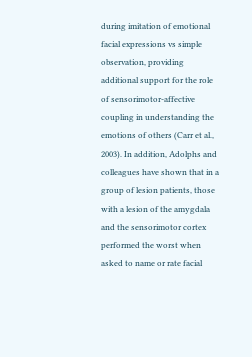during imitation of emotional facial expressions vs simple observation, providing additional support for the role of sensorimotor-affective coupling in understanding the emotions of others (Carr et al., 2003). In addition, Adolphs and colleagues have shown that in a group of lesion patients, those with a lesion of the amygdala and the sensorimotor cortex performed the worst when asked to name or rate facial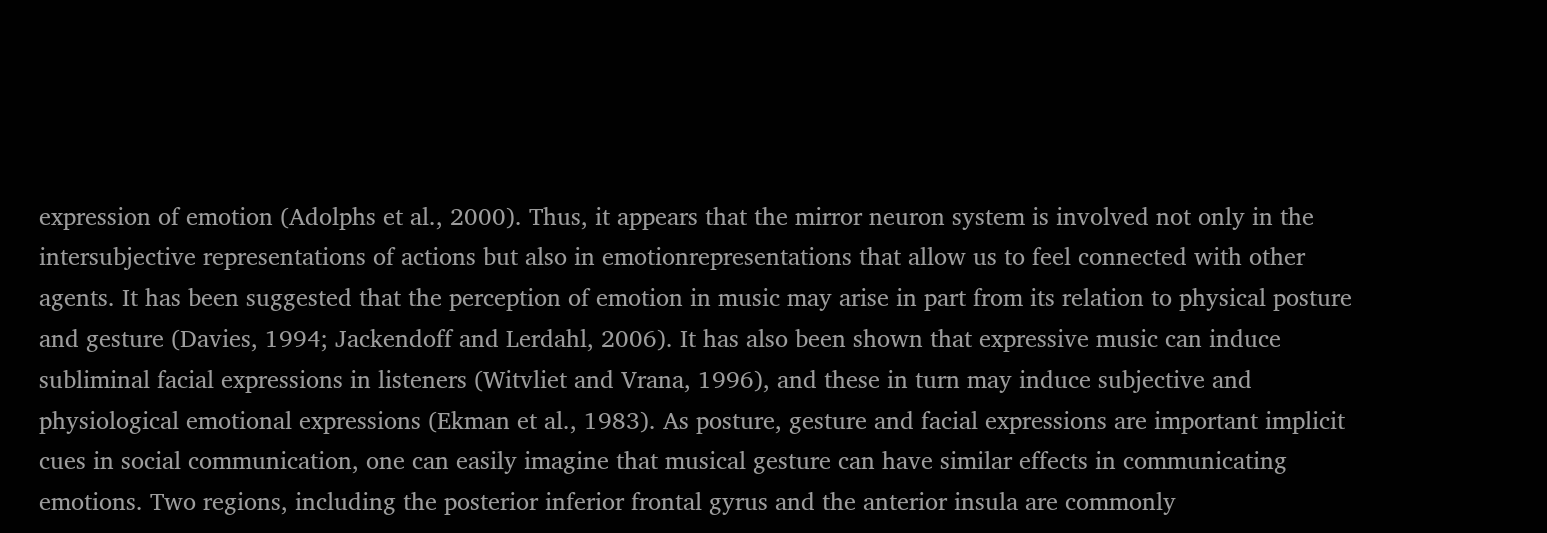expression of emotion (Adolphs et al., 2000). Thus, it appears that the mirror neuron system is involved not only in the intersubjective representations of actions but also in emotionrepresentations that allow us to feel connected with other agents. It has been suggested that the perception of emotion in music may arise in part from its relation to physical posture and gesture (Davies, 1994; Jackendoff and Lerdahl, 2006). It has also been shown that expressive music can induce subliminal facial expressions in listeners (Witvliet and Vrana, 1996), and these in turn may induce subjective and physiological emotional expressions (Ekman et al., 1983). As posture, gesture and facial expressions are important implicit cues in social communication, one can easily imagine that musical gesture can have similar effects in communicating emotions. Two regions, including the posterior inferior frontal gyrus and the anterior insula are commonly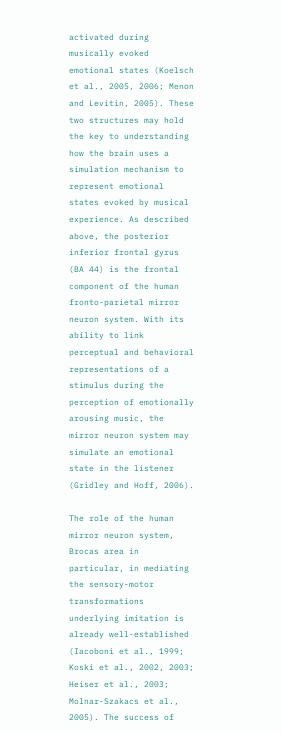activated during musically evoked emotional states (Koelsch et al., 2005, 2006; Menon and Levitin, 2005). These two structures may hold the key to understanding how the brain uses a simulation mechanism to represent emotional states evoked by musical experience. As described above, the posterior inferior frontal gyrus (BA 44) is the frontal component of the human fronto-parietal mirror neuron system. With its ability to link perceptual and behavioral representations of a stimulus during the perception of emotionally arousing music, the mirror neuron system may simulate an emotional state in the listener (Gridley and Hoff, 2006).

The role of the human mirror neuron system, Brocas area in particular, in mediating the sensory-motor transformations underlying imitation is already well-established (Iacoboni et al., 1999; Koski et al., 2002, 2003; Heiser et al., 2003; Molnar-Szakacs et al., 2005). The success of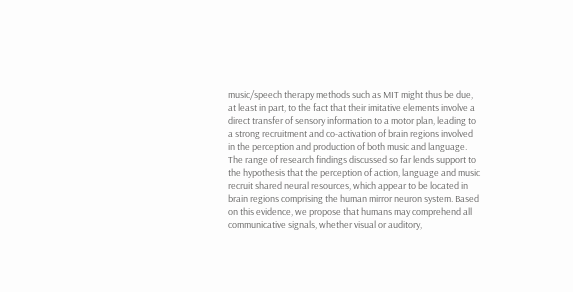music/speech therapy methods such as MIT might thus be due, at least in part, to the fact that their imitative elements involve a direct transfer of sensory information to a motor plan, leading to a strong recruitment and co-activation of brain regions involved in the perception and production of both music and language. The range of research findings discussed so far lends support to the hypothesis that the perception of action, language and music recruit shared neural resources, which appear to be located in brain regions comprising the human mirror neuron system. Based on this evidence, we propose that humans may comprehend all communicative signals, whether visual or auditory,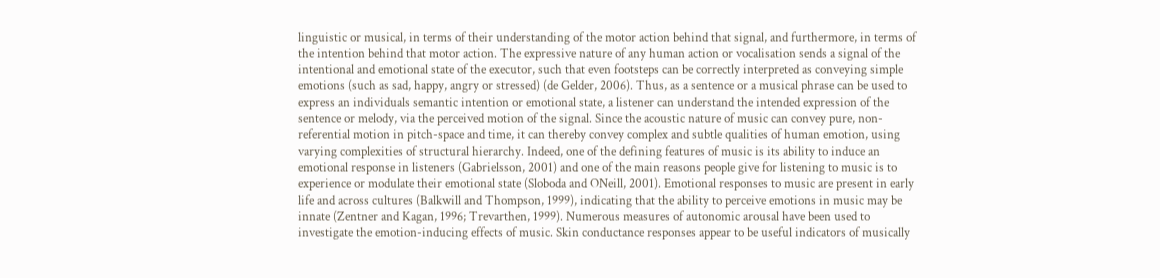linguistic or musical, in terms of their understanding of the motor action behind that signal, and furthermore, in terms of the intention behind that motor action. The expressive nature of any human action or vocalisation sends a signal of the intentional and emotional state of the executor, such that even footsteps can be correctly interpreted as conveying simple emotions (such as sad, happy, angry or stressed) (de Gelder, 2006). Thus, as a sentence or a musical phrase can be used to express an individuals semantic intention or emotional state, a listener can understand the intended expression of the sentence or melody, via the perceived motion of the signal. Since the acoustic nature of music can convey pure, non-referential motion in pitch-space and time, it can thereby convey complex and subtle qualities of human emotion, using varying complexities of structural hierarchy. Indeed, one of the defining features of music is its ability to induce an emotional response in listeners (Gabrielsson, 2001) and one of the main reasons people give for listening to music is to experience or modulate their emotional state (Sloboda and ONeill, 2001). Emotional responses to music are present in early life and across cultures (Balkwill and Thompson, 1999), indicating that the ability to perceive emotions in music may be innate (Zentner and Kagan, 1996; Trevarthen, 1999). Numerous measures of autonomic arousal have been used to investigate the emotion-inducing effects of music. Skin conductance responses appear to be useful indicators of musically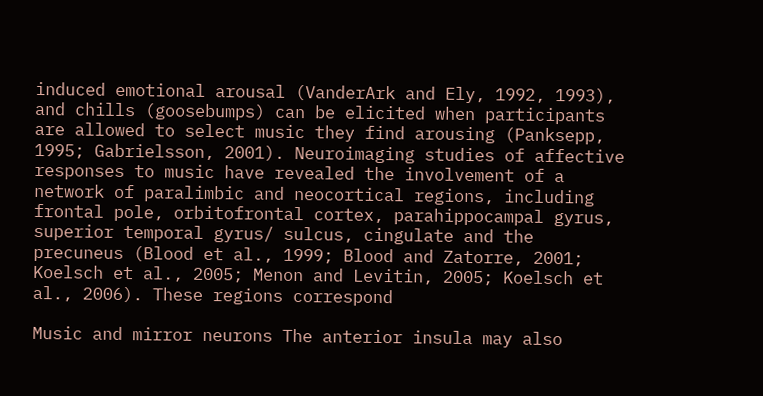induced emotional arousal (VanderArk and Ely, 1992, 1993), and chills (goosebumps) can be elicited when participants are allowed to select music they find arousing (Panksepp, 1995; Gabrielsson, 2001). Neuroimaging studies of affective responses to music have revealed the involvement of a network of paralimbic and neocortical regions, including frontal pole, orbitofrontal cortex, parahippocampal gyrus, superior temporal gyrus/ sulcus, cingulate and the precuneus (Blood et al., 1999; Blood and Zatorre, 2001; Koelsch et al., 2005; Menon and Levitin, 2005; Koelsch et al., 2006). These regions correspond

Music and mirror neurons The anterior insula may also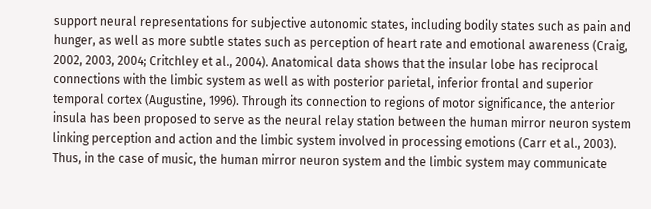support neural representations for subjective autonomic states, including bodily states such as pain and hunger, as well as more subtle states such as perception of heart rate and emotional awareness (Craig, 2002, 2003, 2004; Critchley et al., 2004). Anatomical data shows that the insular lobe has reciprocal connections with the limbic system as well as with posterior parietal, inferior frontal and superior temporal cortex (Augustine, 1996). Through its connection to regions of motor significance, the anterior insula has been proposed to serve as the neural relay station between the human mirror neuron system linking perception and action and the limbic system involved in processing emotions (Carr et al., 2003). Thus, in the case of music, the human mirror neuron system and the limbic system may communicate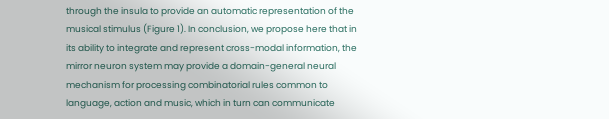through the insula to provide an automatic representation of the musical stimulus (Figure 1). In conclusion, we propose here that in its ability to integrate and represent cross-modal information, the mirror neuron system may provide a domain-general neural mechanism for processing combinatorial rules common to language, action and music, which in turn can communicate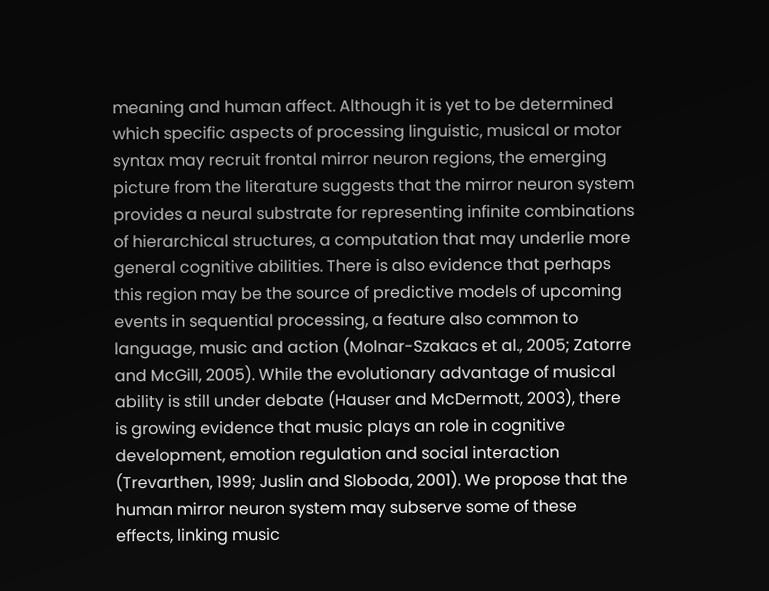meaning and human affect. Although it is yet to be determined which specific aspects of processing linguistic, musical or motor syntax may recruit frontal mirror neuron regions, the emerging picture from the literature suggests that the mirror neuron system provides a neural substrate for representing infinite combinations of hierarchical structures, a computation that may underlie more general cognitive abilities. There is also evidence that perhaps this region may be the source of predictive models of upcoming events in sequential processing, a feature also common to language, music and action (Molnar-Szakacs et al., 2005; Zatorre and McGill, 2005). While the evolutionary advantage of musical ability is still under debate (Hauser and McDermott, 2003), there is growing evidence that music plays an role in cognitive development, emotion regulation and social interaction (Trevarthen, 1999; Juslin and Sloboda, 2001). We propose that the human mirror neuron system may subserve some of these effects, linking music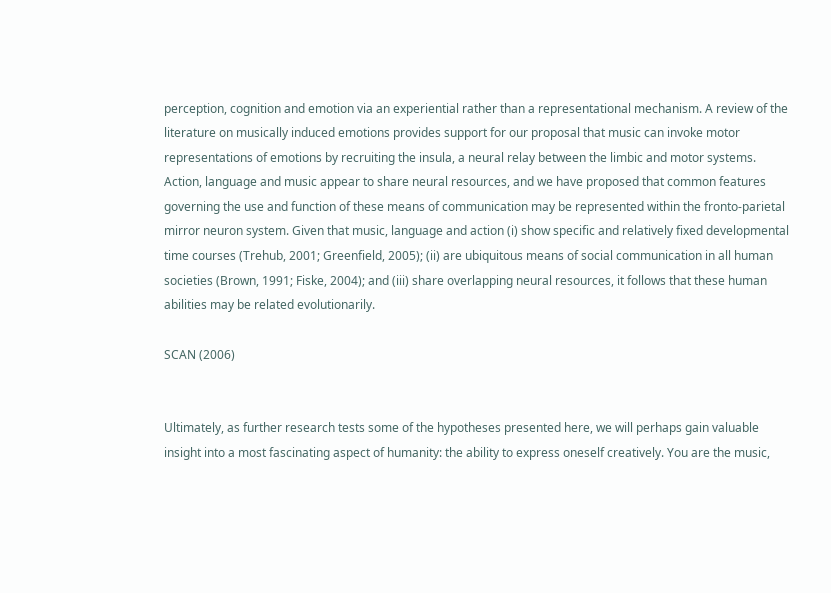perception, cognition and emotion via an experiential rather than a representational mechanism. A review of the literature on musically induced emotions provides support for our proposal that music can invoke motor representations of emotions by recruiting the insula, a neural relay between the limbic and motor systems. Action, language and music appear to share neural resources, and we have proposed that common features governing the use and function of these means of communication may be represented within the fronto-parietal mirror neuron system. Given that music, language and action (i) show specific and relatively fixed developmental time courses (Trehub, 2001; Greenfield, 2005); (ii) are ubiquitous means of social communication in all human societies (Brown, 1991; Fiske, 2004); and (iii) share overlapping neural resources, it follows that these human abilities may be related evolutionarily.

SCAN (2006)


Ultimately, as further research tests some of the hypotheses presented here, we will perhaps gain valuable insight into a most fascinating aspect of humanity: the ability to express oneself creatively. You are the music,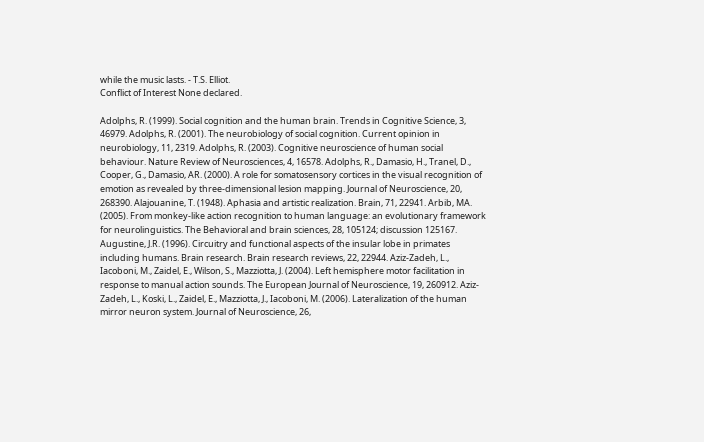while the music lasts. - T.S. Elliot.
Conflict of Interest None declared.

Adolphs, R. (1999). Social cognition and the human brain. Trends in Cognitive Science, 3, 46979. Adolphs, R. (2001). The neurobiology of social cognition. Current opinion in neurobiology, 11, 2319. Adolphs, R. (2003). Cognitive neuroscience of human social behaviour. Nature Review of Neurosciences, 4, 16578. Adolphs, R., Damasio, H., Tranel, D., Cooper, G., Damasio, AR. (2000). A role for somatosensory cortices in the visual recognition of emotion as revealed by three-dimensional lesion mapping. Journal of Neuroscience, 20, 268390. Alajouanine, T. (1948). Aphasia and artistic realization. Brain, 71, 22941. Arbib, MA. (2005). From monkey-like action recognition to human language: an evolutionary framework for neurolinguistics. The Behavioral and brain sciences, 28, 105124; discussion 125167. Augustine, J.R. (1996). Circuitry and functional aspects of the insular lobe in primates including humans. Brain research. Brain research reviews, 22, 22944. Aziz-Zadeh, L., Iacoboni, M., Zaidel, E., Wilson, S., Mazziotta, J. (2004). Left hemisphere motor facilitation in response to manual action sounds. The European Journal of Neuroscience, 19, 260912. Aziz-Zadeh, L., Koski, L., Zaidel, E., Mazziotta, J., Iacoboni, M. (2006). Lateralization of the human mirror neuron system. Journal of Neuroscience, 26,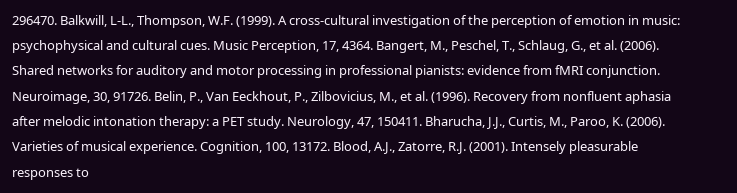296470. Balkwill, L-L., Thompson, W.F. (1999). A cross-cultural investigation of the perception of emotion in music: psychophysical and cultural cues. Music Perception, 17, 4364. Bangert, M., Peschel, T., Schlaug, G., et al. (2006). Shared networks for auditory and motor processing in professional pianists: evidence from fMRI conjunction. Neuroimage, 30, 91726. Belin, P., Van Eeckhout, P., Zilbovicius, M., et al. (1996). Recovery from nonfluent aphasia after melodic intonation therapy: a PET study. Neurology, 47, 150411. Bharucha, J.J., Curtis, M., Paroo, K. (2006). Varieties of musical experience. Cognition, 100, 13172. Blood, A.J., Zatorre, R.J. (2001). Intensely pleasurable responses to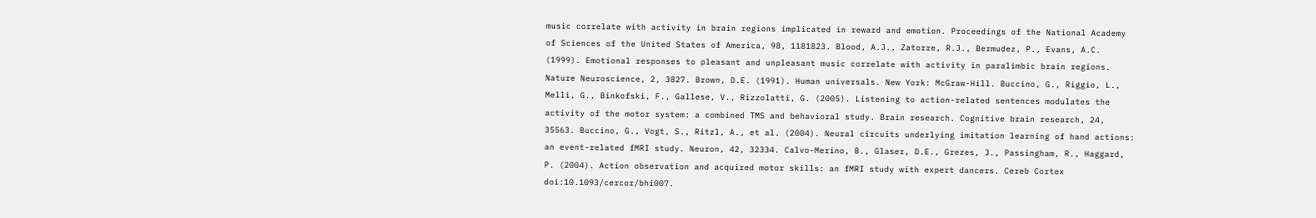music correlate with activity in brain regions implicated in reward and emotion. Proceedings of the National Academy of Sciences of the United States of America, 98, 1181823. Blood, A.J., Zatorre, R.J., Bermudez, P., Evans, A.C. (1999). Emotional responses to pleasant and unpleasant music correlate with activity in paralimbic brain regions. Nature Neuroscience, 2, 3827. Brown, D.E. (1991). Human universals. New York: McGraw-Hill. Buccino, G., Riggio, L., Melli, G., Binkofski, F., Gallese, V., Rizzolatti, G. (2005). Listening to action-related sentences modulates the activity of the motor system: a combined TMS and behavioral study. Brain research. Cognitive brain research, 24, 35563. Buccino, G., Vogt, S., Ritzl, A., et al. (2004). Neural circuits underlying imitation learning of hand actions: an event-related fMRI study. Neuron, 42, 32334. Calvo-Merino, B., Glaser, D.E., Grezes, J., Passingham, R., Haggard, P. (2004). Action observation and acquired motor skills: an fMRI study with expert dancers. Cereb Cortex doi:10.1093/cercor/bhi007.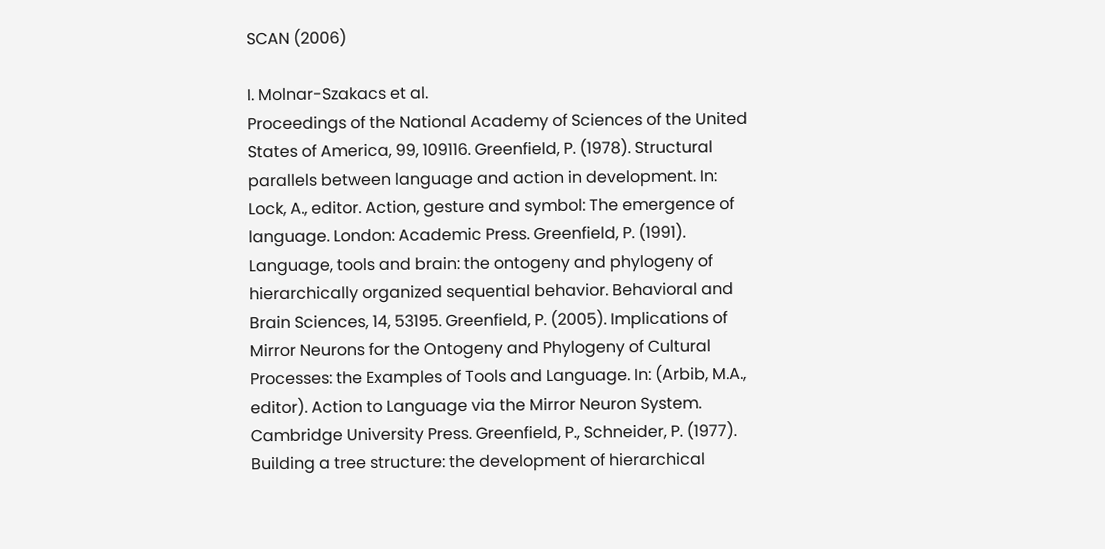SCAN (2006)

I. Molnar-Szakacs et al.
Proceedings of the National Academy of Sciences of the United States of America, 99, 109116. Greenfield, P. (1978). Structural parallels between language and action in development. In: Lock, A., editor. Action, gesture and symbol: The emergence of language. London: Academic Press. Greenfield, P. (1991). Language, tools and brain: the ontogeny and phylogeny of hierarchically organized sequential behavior. Behavioral and Brain Sciences, 14, 53195. Greenfield, P. (2005). Implications of Mirror Neurons for the Ontogeny and Phylogeny of Cultural Processes: the Examples of Tools and Language. In: (Arbib, M.A., editor). Action to Language via the Mirror Neuron System. Cambridge University Press. Greenfield, P., Schneider, P. (1977). Building a tree structure: the development of hierarchical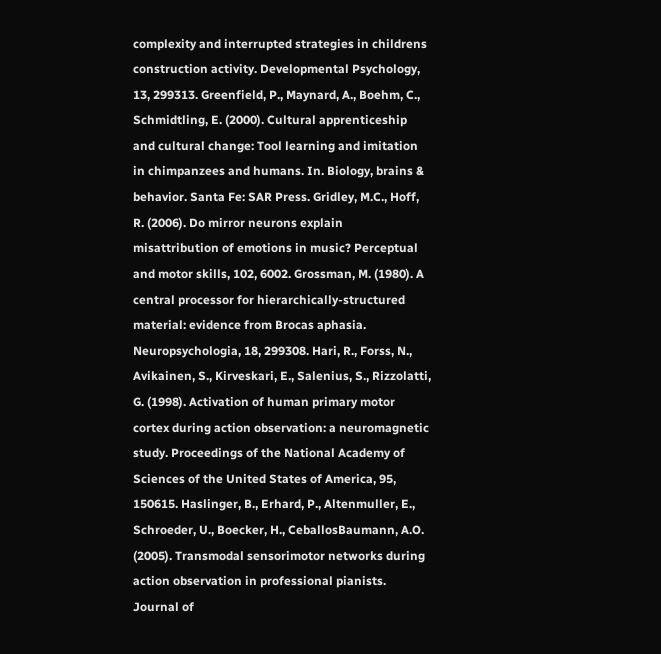complexity and interrupted strategies in childrens construction activity. Developmental Psychology, 13, 299313. Greenfield, P., Maynard, A., Boehm, C., Schmidtling, E. (2000). Cultural apprenticeship and cultural change: Tool learning and imitation in chimpanzees and humans. In. Biology, brains & behavior. Santa Fe: SAR Press. Gridley, M.C., Hoff, R. (2006). Do mirror neurons explain misattribution of emotions in music? Perceptual and motor skills, 102, 6002. Grossman, M. (1980). A central processor for hierarchically-structured material: evidence from Brocas aphasia. Neuropsychologia, 18, 299308. Hari, R., Forss, N., Avikainen, S., Kirveskari, E., Salenius, S., Rizzolatti, G. (1998). Activation of human primary motor cortex during action observation: a neuromagnetic study. Proceedings of the National Academy of Sciences of the United States of America, 95, 150615. Haslinger, B., Erhard, P., Altenmuller, E., Schroeder, U., Boecker, H., CeballosBaumann, A.O. (2005). Transmodal sensorimotor networks during action observation in professional pianists. Journal of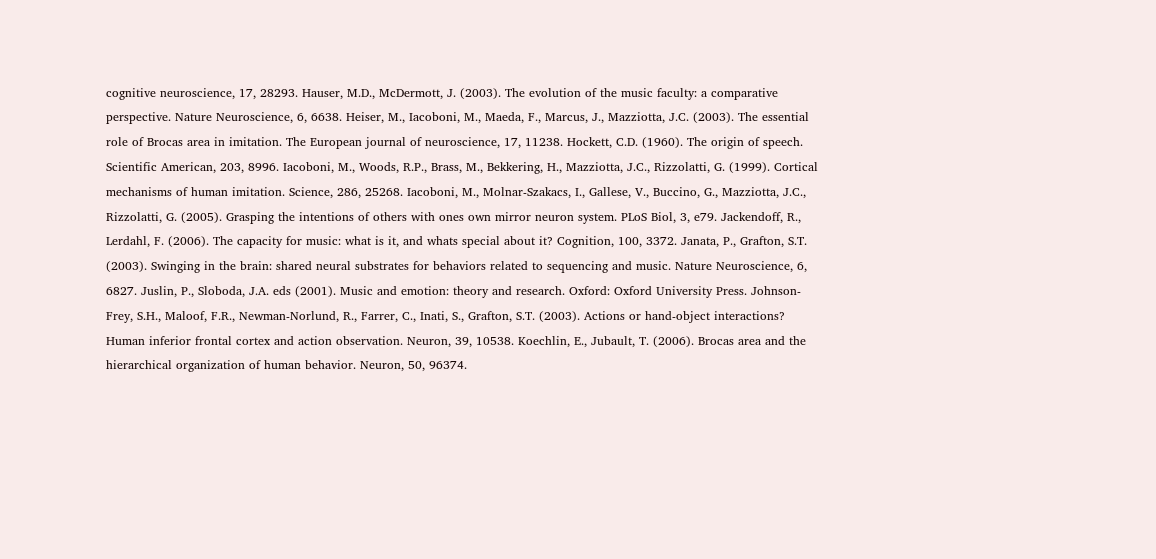cognitive neuroscience, 17, 28293. Hauser, M.D., McDermott, J. (2003). The evolution of the music faculty: a comparative perspective. Nature Neuroscience, 6, 6638. Heiser, M., Iacoboni, M., Maeda, F., Marcus, J., Mazziotta, J.C. (2003). The essential role of Brocas area in imitation. The European journal of neuroscience, 17, 11238. Hockett, C.D. (1960). The origin of speech. Scientific American, 203, 8996. Iacoboni, M., Woods, R.P., Brass, M., Bekkering, H., Mazziotta, J.C., Rizzolatti, G. (1999). Cortical mechanisms of human imitation. Science, 286, 25268. Iacoboni, M., Molnar-Szakacs, I., Gallese, V., Buccino, G., Mazziotta, J.C., Rizzolatti, G. (2005). Grasping the intentions of others with ones own mirror neuron system. PLoS Biol, 3, e79. Jackendoff, R., Lerdahl, F. (2006). The capacity for music: what is it, and whats special about it? Cognition, 100, 3372. Janata, P., Grafton, S.T. (2003). Swinging in the brain: shared neural substrates for behaviors related to sequencing and music. Nature Neuroscience, 6, 6827. Juslin, P., Sloboda, J.A. eds (2001). Music and emotion: theory and research. Oxford: Oxford University Press. Johnson-Frey, S.H., Maloof, F.R., Newman-Norlund, R., Farrer, C., Inati, S., Grafton, S.T. (2003). Actions or hand-object interactions? Human inferior frontal cortex and action observation. Neuron, 39, 10538. Koechlin, E., Jubault, T. (2006). Brocas area and the hierarchical organization of human behavior. Neuron, 50, 96374.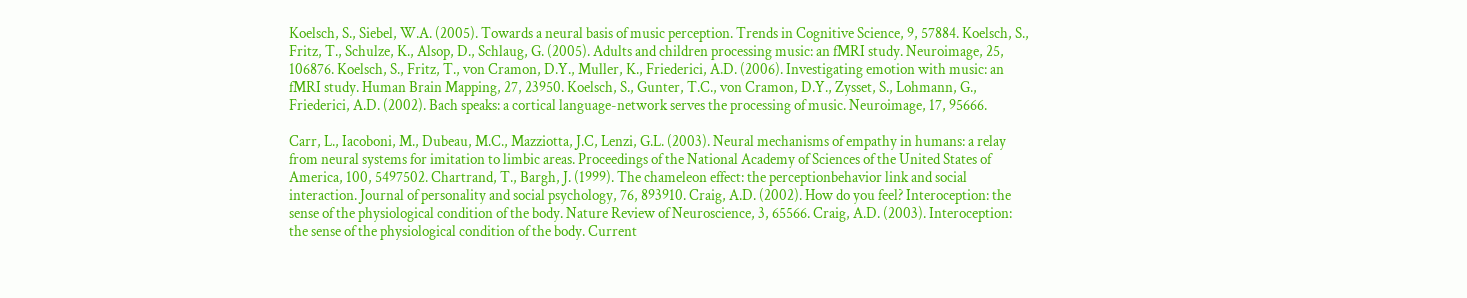Koelsch, S., Siebel, W.A. (2005). Towards a neural basis of music perception. Trends in Cognitive Science, 9, 57884. Koelsch, S., Fritz, T., Schulze, K., Alsop, D., Schlaug, G. (2005). Adults and children processing music: an fMRI study. Neuroimage, 25, 106876. Koelsch, S., Fritz, T., von Cramon, D.Y., Muller, K., Friederici, A.D. (2006). Investigating emotion with music: an fMRI study. Human Brain Mapping, 27, 23950. Koelsch, S., Gunter, T.C., von Cramon, D.Y., Zysset, S., Lohmann, G., Friederici, A.D. (2002). Bach speaks: a cortical language-network serves the processing of music. Neuroimage, 17, 95666.

Carr, L., Iacoboni, M., Dubeau, M.C., Mazziotta, J.C, Lenzi, G.L. (2003). Neural mechanisms of empathy in humans: a relay from neural systems for imitation to limbic areas. Proceedings of the National Academy of Sciences of the United States of America, 100, 5497502. Chartrand, T., Bargh, J. (1999). The chameleon effect: the perceptionbehavior link and social interaction. Journal of personality and social psychology, 76, 893910. Craig, A.D. (2002). How do you feel? Interoception: the sense of the physiological condition of the body. Nature Review of Neuroscience, 3, 65566. Craig, A.D. (2003). Interoception: the sense of the physiological condition of the body. Current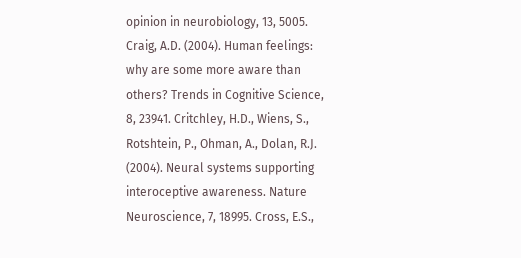opinion in neurobiology, 13, 5005. Craig, A.D. (2004). Human feelings: why are some more aware than others? Trends in Cognitive Science, 8, 23941. Critchley, H.D., Wiens, S., Rotshtein, P., Ohman, A., Dolan, R.J. (2004). Neural systems supporting interoceptive awareness. Nature Neuroscience, 7, 18995. Cross, E.S.,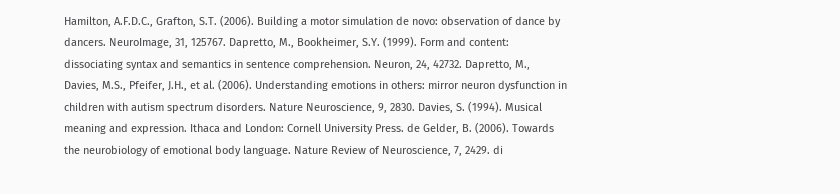Hamilton, A.F.D.C., Grafton, S.T. (2006). Building a motor simulation de novo: observation of dance by dancers. NeuroImage, 31, 125767. Dapretto, M., Bookheimer, S.Y. (1999). Form and content: dissociating syntax and semantics in sentence comprehension. Neuron, 24, 42732. Dapretto, M., Davies, M.S., Pfeifer, J.H., et al. (2006). Understanding emotions in others: mirror neuron dysfunction in children with autism spectrum disorders. Nature Neuroscience, 9, 2830. Davies, S. (1994). Musical meaning and expression. Ithaca and London: Cornell University Press. de Gelder, B. (2006). Towards the neurobiology of emotional body language. Nature Review of Neuroscience, 7, 2429. di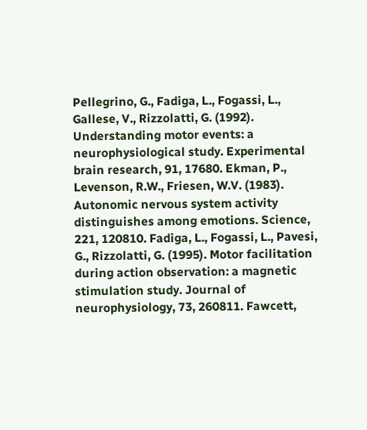Pellegrino, G., Fadiga, L., Fogassi, L., Gallese, V., Rizzolatti, G. (1992). Understanding motor events: a neurophysiological study. Experimental brain research, 91, 17680. Ekman, P., Levenson, R.W., Friesen, W.V. (1983). Autonomic nervous system activity distinguishes among emotions. Science, 221, 120810. Fadiga, L., Fogassi, L., Pavesi, G., Rizzolatti, G. (1995). Motor facilitation during action observation: a magnetic stimulation study. Journal of neurophysiology, 73, 260811. Fawcett,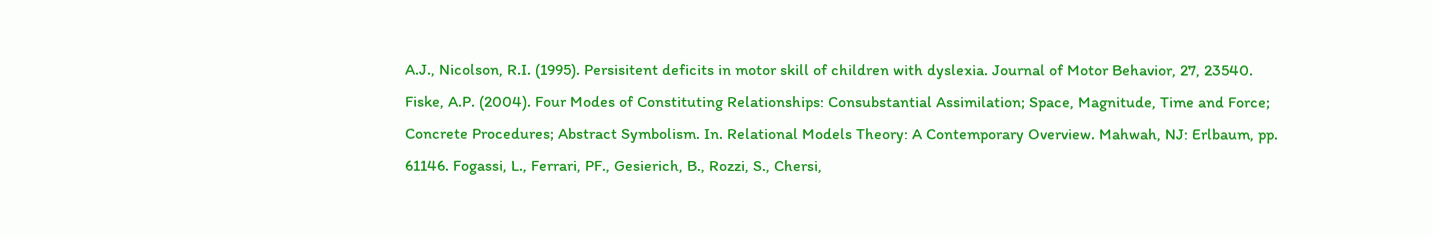A.J., Nicolson, R.I. (1995). Persisitent deficits in motor skill of children with dyslexia. Journal of Motor Behavior, 27, 23540. Fiske, A.P. (2004). Four Modes of Constituting Relationships: Consubstantial Assimilation; Space, Magnitude, Time and Force; Concrete Procedures; Abstract Symbolism. In. Relational Models Theory: A Contemporary Overview. Mahwah, NJ: Erlbaum, pp. 61146. Fogassi, L., Ferrari, PF., Gesierich, B., Rozzi, S., Chersi,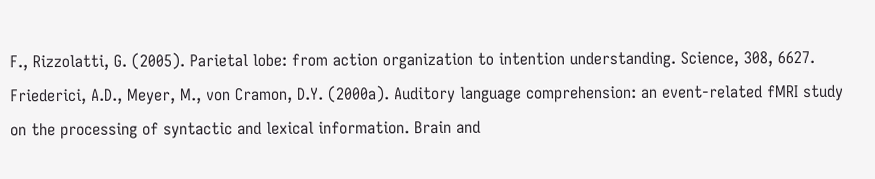F., Rizzolatti, G. (2005). Parietal lobe: from action organization to intention understanding. Science, 308, 6627. Friederici, A.D., Meyer, M., von Cramon, D.Y. (2000a). Auditory language comprehension: an event-related fMRI study on the processing of syntactic and lexical information. Brain and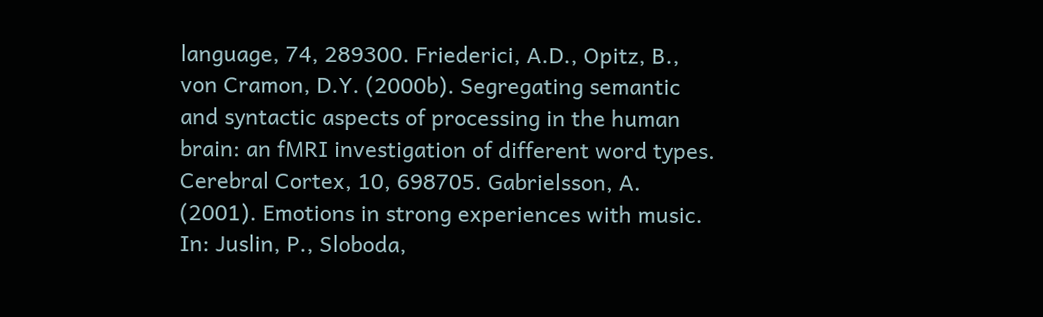language, 74, 289300. Friederici, A.D., Opitz, B., von Cramon, D.Y. (2000b). Segregating semantic and syntactic aspects of processing in the human brain: an fMRI investigation of different word types. Cerebral Cortex, 10, 698705. Gabrielsson, A. (2001). Emotions in strong experiences with music. In: Juslin, P., Sloboda,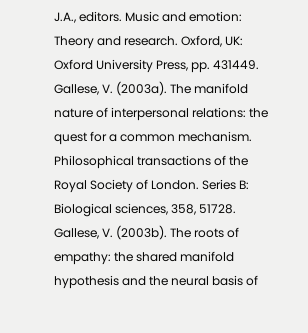J.A., editors. Music and emotion: Theory and research. Oxford, UK: Oxford University Press, pp. 431449. Gallese, V. (2003a). The manifold nature of interpersonal relations: the quest for a common mechanism. Philosophical transactions of the Royal Society of London. Series B: Biological sciences, 358, 51728. Gallese, V. (2003b). The roots of empathy: the shared manifold hypothesis and the neural basis of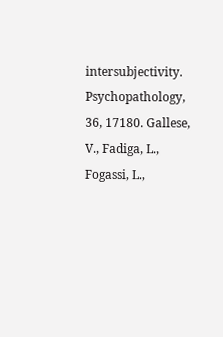intersubjectivity. Psychopathology, 36, 17180. Gallese, V., Fadiga, L., Fogassi, L.,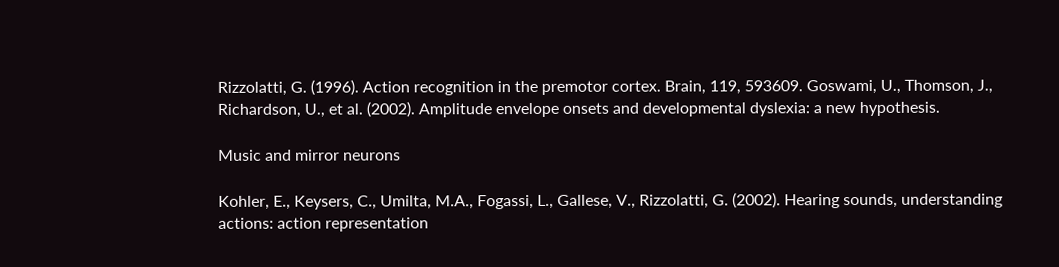Rizzolatti, G. (1996). Action recognition in the premotor cortex. Brain, 119, 593609. Goswami, U., Thomson, J., Richardson, U., et al. (2002). Amplitude envelope onsets and developmental dyslexia: a new hypothesis.

Music and mirror neurons

Kohler, E., Keysers, C., Umilta, M.A., Fogassi, L., Gallese, V., Rizzolatti, G. (2002). Hearing sounds, understanding actions: action representation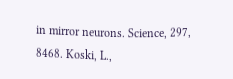in mirror neurons. Science, 297, 8468. Koski, L.,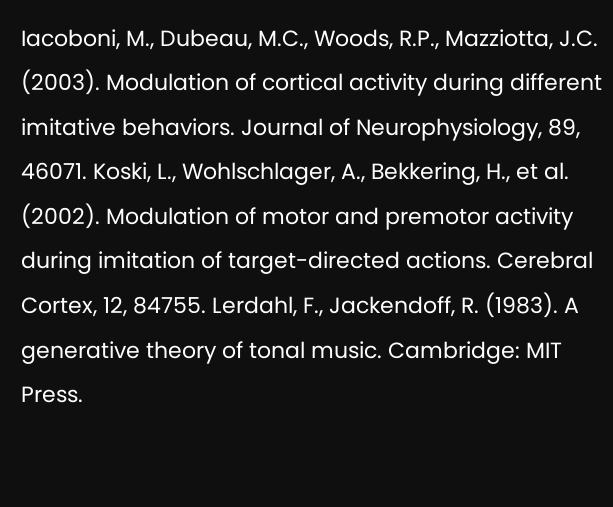Iacoboni, M., Dubeau, M.C., Woods, R.P., Mazziotta, J.C. (2003). Modulation of cortical activity during different imitative behaviors. Journal of Neurophysiology, 89, 46071. Koski, L., Wohlschlager, A., Bekkering, H., et al. (2002). Modulation of motor and premotor activity during imitation of target-directed actions. Cerebral Cortex, 12, 84755. Lerdahl, F., Jackendoff, R. (1983). A generative theory of tonal music. Cambridge: MIT Press.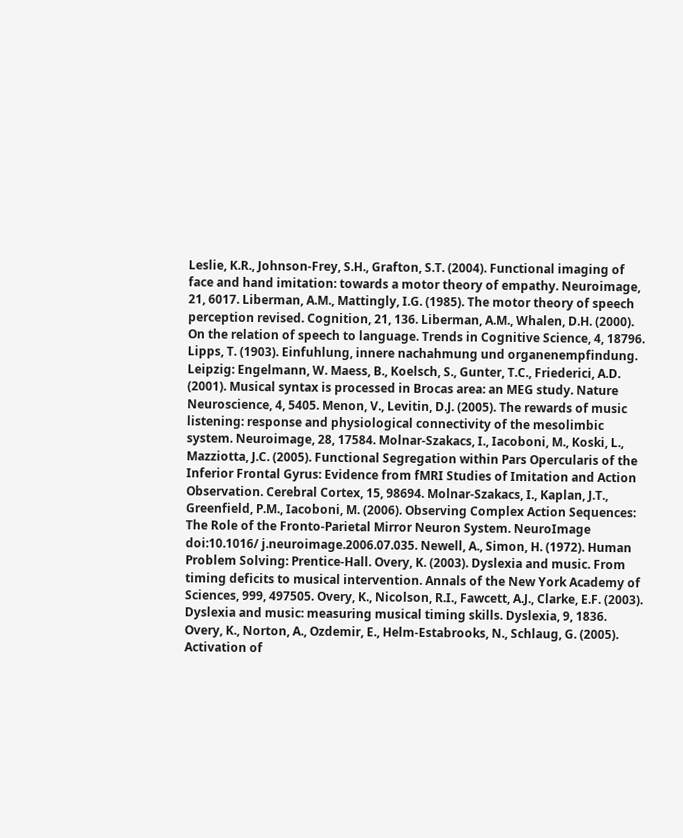Leslie, K.R., Johnson-Frey, S.H., Grafton, S.T. (2004). Functional imaging of face and hand imitation: towards a motor theory of empathy. Neuroimage, 21, 6017. Liberman, A.M., Mattingly, I.G. (1985). The motor theory of speech perception revised. Cognition, 21, 136. Liberman, A.M., Whalen, D.H. (2000). On the relation of speech to language. Trends in Cognitive Science, 4, 18796. Lipps, T. (1903). Einfuhlung, innere nachahmung und organenempfindung. Leipzig: Engelmann, W. Maess, B., Koelsch, S., Gunter, T.C., Friederici, A.D. (2001). Musical syntax is processed in Brocas area: an MEG study. Nature Neuroscience, 4, 5405. Menon, V., Levitin, D.J. (2005). The rewards of music listening: response and physiological connectivity of the mesolimbic system. Neuroimage, 28, 17584. Molnar-Szakacs, I., Iacoboni, M., Koski, L., Mazziotta, J.C. (2005). Functional Segregation within Pars Opercularis of the Inferior Frontal Gyrus: Evidence from fMRI Studies of Imitation and Action Observation. Cerebral Cortex, 15, 98694. Molnar-Szakacs, I., Kaplan, J.T., Greenfield, P.M., Iacoboni, M. (2006). Observing Complex Action Sequences: The Role of the Fronto-Parietal Mirror Neuron System. NeuroImage doi:10.1016/ j.neuroimage.2006.07.035. Newell, A., Simon, H. (1972). Human Problem Solving: Prentice-Hall. Overy, K. (2003). Dyslexia and music. From timing deficits to musical intervention. Annals of the New York Academy of Sciences, 999, 497505. Overy, K., Nicolson, R.I., Fawcett, A.J., Clarke, E.F. (2003). Dyslexia and music: measuring musical timing skills. Dyslexia, 9, 1836. Overy, K., Norton, A., Ozdemir, E., Helm-Estabrooks, N., Schlaug, G. (2005). Activation of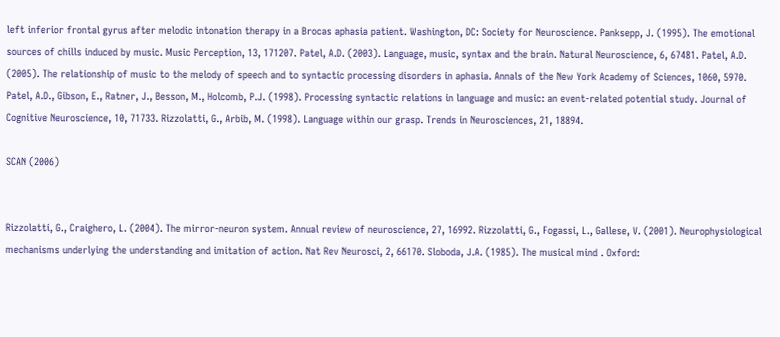left inferior frontal gyrus after melodic intonation therapy in a Brocas aphasia patient. Washington, DC: Society for Neuroscience. Panksepp, J. (1995). The emotional sources of chills induced by music. Music Perception, 13, 171207. Patel, A.D. (2003). Language, music, syntax and the brain. Natural Neuroscience, 6, 67481. Patel, A.D. (2005). The relationship of music to the melody of speech and to syntactic processing disorders in aphasia. Annals of the New York Academy of Sciences, 1060, 5970. Patel, A.D., Gibson, E., Ratner, J., Besson, M., Holcomb, P.J. (1998). Processing syntactic relations in language and music: an event-related potential study. Journal of Cognitive Neuroscience, 10, 71733. Rizzolatti, G., Arbib, M. (1998). Language within our grasp. Trends in Neurosciences, 21, 18894.

SCAN (2006)


Rizzolatti, G., Craighero, L. (2004). The mirror-neuron system. Annual review of neuroscience, 27, 16992. Rizzolatti, G., Fogassi, L., Gallese, V. (2001). Neurophysiological mechanisms underlying the understanding and imitation of action. Nat Rev Neurosci, 2, 66170. Sloboda, J.A. (1985). The musical mind . Oxford: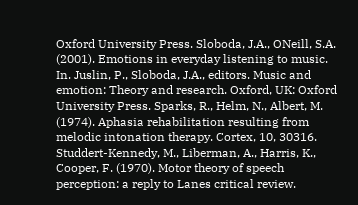Oxford University Press. Sloboda, J.A., ONeill, S.A. (2001). Emotions in everyday listening to music. In. Juslin, P., Sloboda, J.A., editors. Music and emotion: Theory and research. Oxford, UK: Oxford University Press. Sparks, R., Helm, N., Albert, M. (1974). Aphasia rehabilitation resulting from melodic intonation therapy. Cortex, 10, 30316. Studdert-Kennedy, M., Liberman, A., Harris, K., Cooper, F. (1970). Motor theory of speech perception: a reply to Lanes critical review.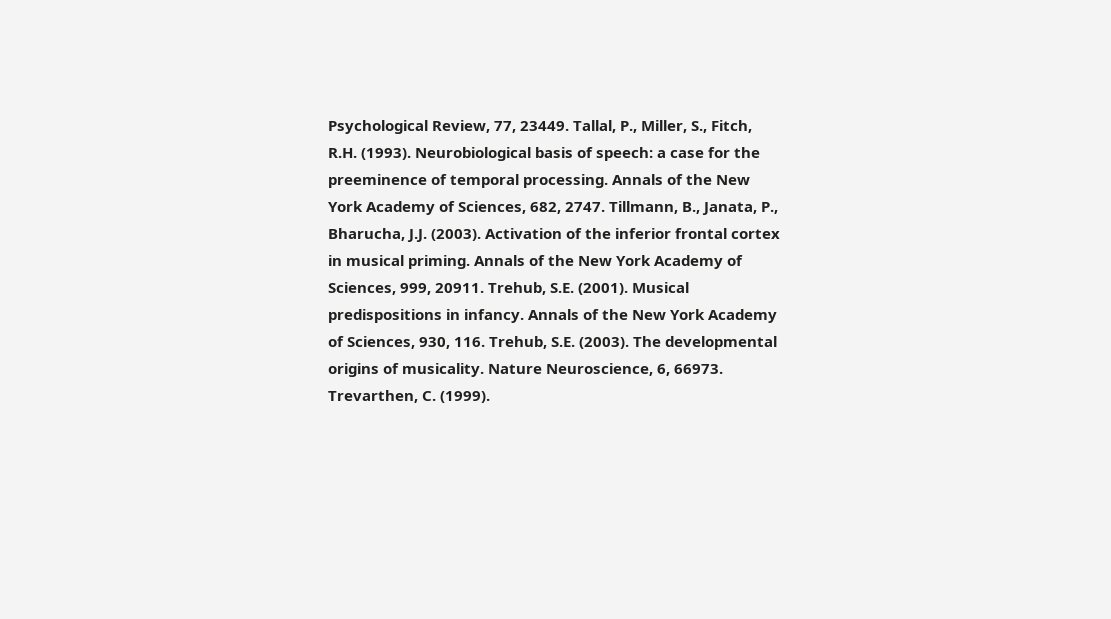Psychological Review, 77, 23449. Tallal, P., Miller, S., Fitch, R.H. (1993). Neurobiological basis of speech: a case for the preeminence of temporal processing. Annals of the New York Academy of Sciences, 682, 2747. Tillmann, B., Janata, P., Bharucha, J.J. (2003). Activation of the inferior frontal cortex in musical priming. Annals of the New York Academy of Sciences, 999, 20911. Trehub, S.E. (2001). Musical predispositions in infancy. Annals of the New York Academy of Sciences, 930, 116. Trehub, S.E. (2003). The developmental origins of musicality. Nature Neuroscience, 6, 66973. Trevarthen, C. (1999).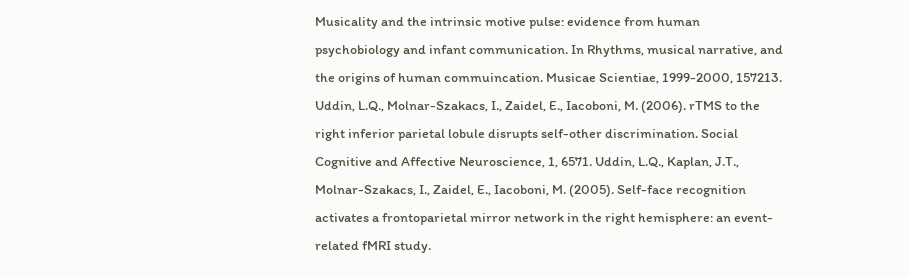Musicality and the intrinsic motive pulse: evidence from human psychobiology and infant communication. In Rhythms, musical narrative, and the origins of human commuincation. Musicae Scientiae, 1999-2000, 157213. Uddin, L.Q., Molnar-Szakacs, I., Zaidel, E., Iacoboni, M. (2006). rTMS to the right inferior parietal lobule disrupts self-other discrimination. Social Cognitive and Affective Neuroscience, 1, 6571. Uddin, L.Q., Kaplan, J.T., Molnar-Szakacs, I., Zaidel, E., Iacoboni, M. (2005). Self-face recognition activates a frontoparietal mirror network in the right hemisphere: an event-related fMRI study.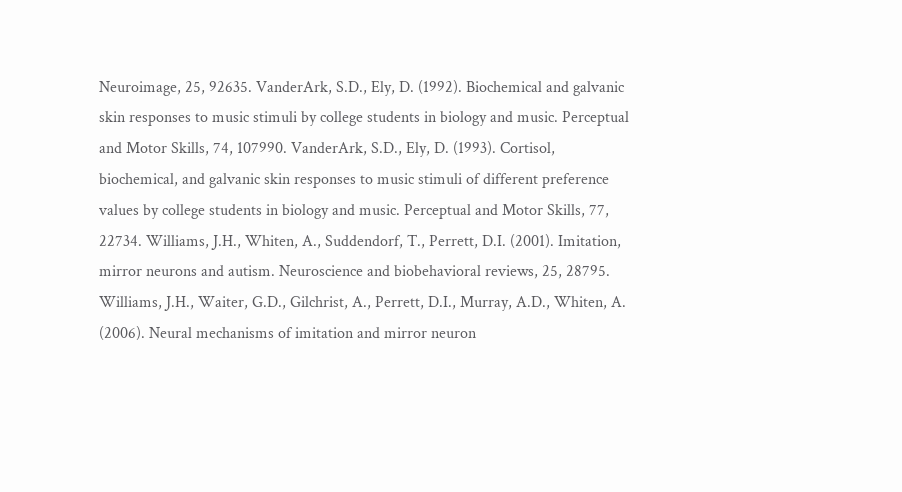Neuroimage, 25, 92635. VanderArk, S.D., Ely, D. (1992). Biochemical and galvanic skin responses to music stimuli by college students in biology and music. Perceptual and Motor Skills, 74, 107990. VanderArk, S.D., Ely, D. (1993). Cortisol, biochemical, and galvanic skin responses to music stimuli of different preference values by college students in biology and music. Perceptual and Motor Skills, 77, 22734. Williams, J.H., Whiten, A., Suddendorf, T., Perrett, D.I. (2001). Imitation, mirror neurons and autism. Neuroscience and biobehavioral reviews, 25, 28795. Williams, J.H., Waiter, G.D., Gilchrist, A., Perrett, D.I., Murray, A.D., Whiten, A. (2006). Neural mechanisms of imitation and mirror neuron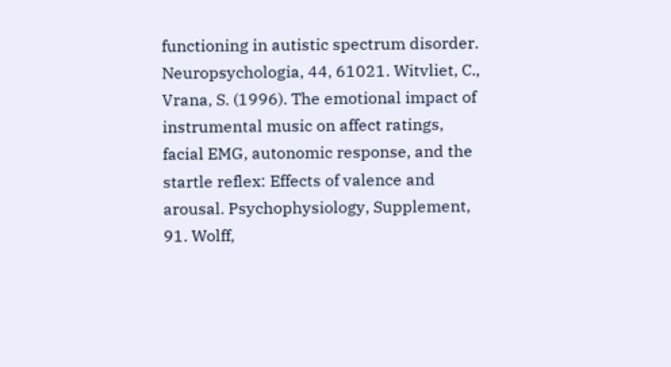functioning in autistic spectrum disorder. Neuropsychologia, 44, 61021. Witvliet, C., Vrana, S. (1996). The emotional impact of instrumental music on affect ratings, facial EMG, autonomic response, and the startle reflex: Effects of valence and arousal. Psychophysiology, Supplement, 91. Wolff,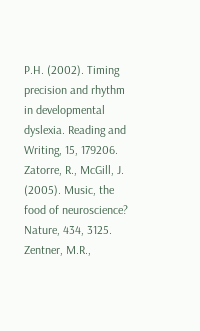P.H. (2002). Timing precision and rhythm in developmental dyslexia. Reading and Writing, 15, 179206. Zatorre, R., McGill, J. (2005). Music, the food of neuroscience? Nature, 434, 3125. Zentner, M.R.,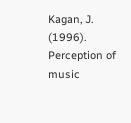Kagan, J. (1996). Perception of music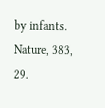by infants. Nature, 383, 29.